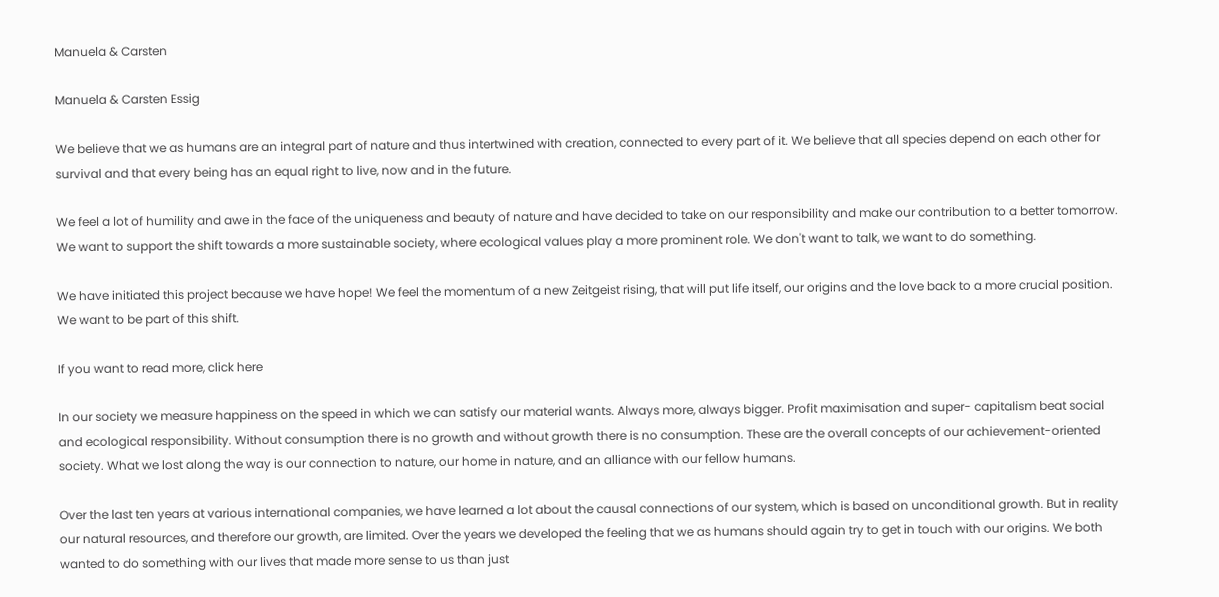Manuela & Carsten

Manuela & Carsten Essig

We believe that we as humans are an integral part of nature and thus intertwined with creation, connected to every part of it. We believe that all species depend on each other for survival and that every being has an equal right to live, now and in the future.

We feel a lot of humility and awe in the face of the uniqueness and beauty of nature and have decided to take on our responsibility and make our contribution to a better tomorrow. We want to support the shift towards a more sustainable society, where ecological values play a more prominent role. We don't want to talk, we want to do something.

We have initiated this project because we have hope! We feel the momentum of a new Zeitgeist rising, that will put life itself, our origins and the love back to a more crucial position. We want to be part of this shift.

If you want to read more, click here

In our society we measure happiness on the speed in which we can satisfy our material wants. Always more, always bigger. Profit maximisation and super- capitalism beat social and ecological responsibility. Without consumption there is no growth and without growth there is no consumption. These are the overall concepts of our achievement-oriented society. What we lost along the way is our connection to nature, our home in nature, and an alliance with our fellow humans.

Over the last ten years at various international companies, we have learned a lot about the causal connections of our system, which is based on unconditional growth. But in reality our natural resources, and therefore our growth, are limited. Over the years we developed the feeling that we as humans should again try to get in touch with our origins. We both wanted to do something with our lives that made more sense to us than just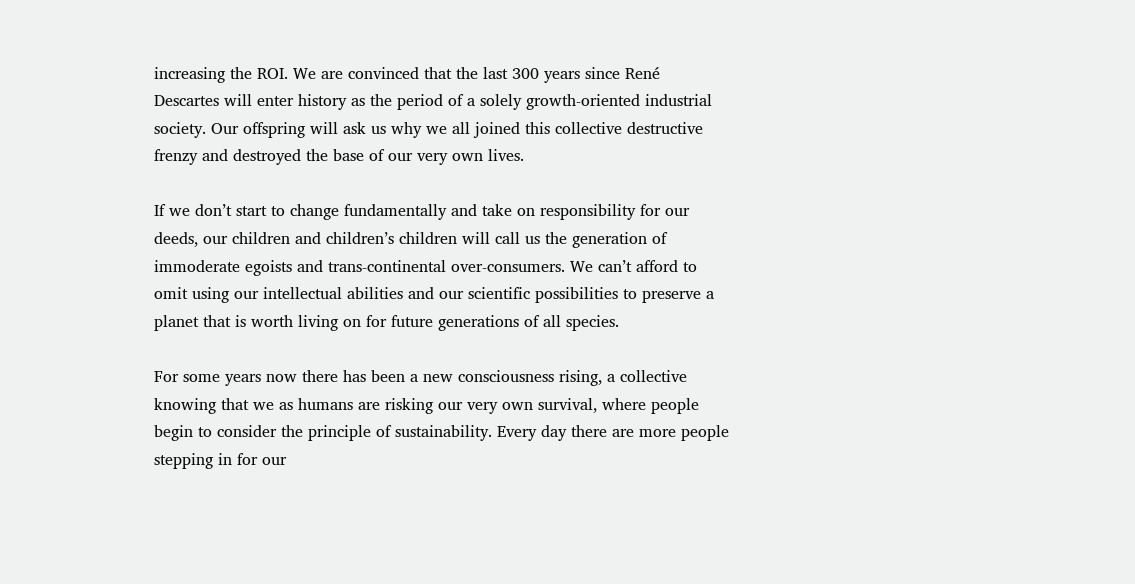increasing the ROI. We are convinced that the last 300 years since René Descartes will enter history as the period of a solely growth-oriented industrial society. Our offspring will ask us why we all joined this collective destructive frenzy and destroyed the base of our very own lives.

If we don’t start to change fundamentally and take on responsibility for our deeds, our children and children’s children will call us the generation of immoderate egoists and trans-continental over-consumers. We can’t afford to omit using our intellectual abilities and our scientific possibilities to preserve a planet that is worth living on for future generations of all species.

For some years now there has been a new consciousness rising, a collective knowing that we as humans are risking our very own survival, where people begin to consider the principle of sustainability. Every day there are more people stepping in for our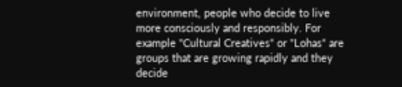environment, people who decide to live more consciously and responsibly. For example "Cultural Creatives“ or "Lohas“ are groups that are growing rapidly and they decide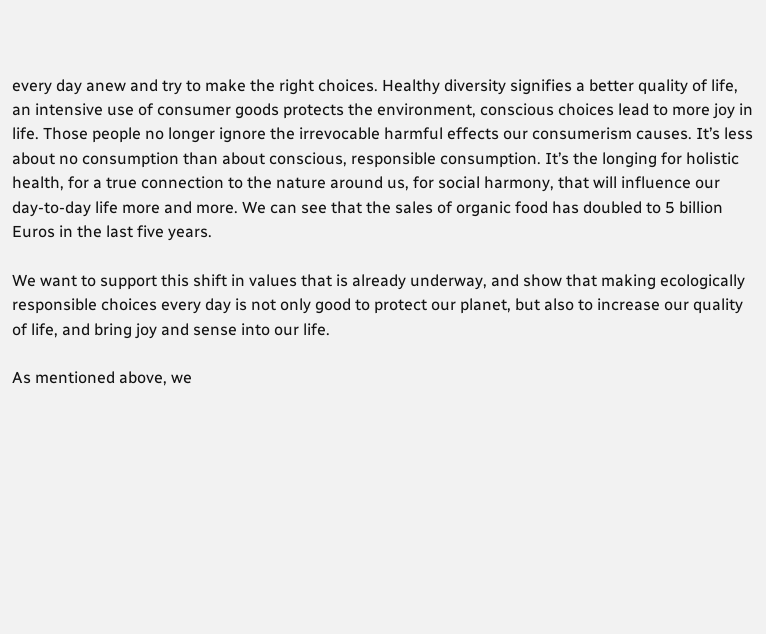every day anew and try to make the right choices. Healthy diversity signifies a better quality of life, an intensive use of consumer goods protects the environment, conscious choices lead to more joy in life. Those people no longer ignore the irrevocable harmful effects our consumerism causes. It’s less about no consumption than about conscious, responsible consumption. It’s the longing for holistic health, for a true connection to the nature around us, for social harmony, that will influence our day-to-day life more and more. We can see that the sales of organic food has doubled to 5 billion Euros in the last five years.

We want to support this shift in values that is already underway, and show that making ecologically responsible choices every day is not only good to protect our planet, but also to increase our quality of life, and bring joy and sense into our life.

As mentioned above, we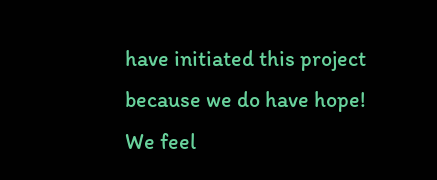have initiated this project because we do have hope! We feel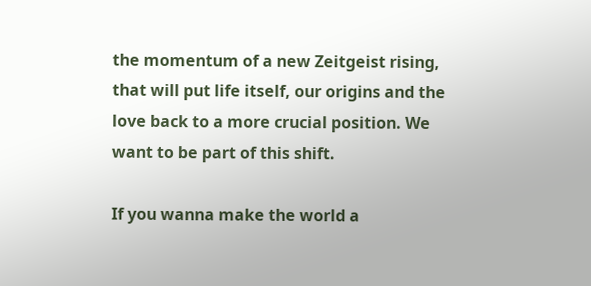the momentum of a new Zeitgeist rising, that will put life itself, our origins and the love back to a more crucial position. We want to be part of this shift.

If you wanna make the world a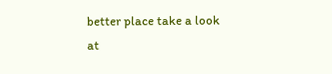better place take a look at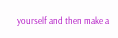yourself and then make a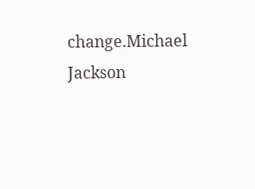change.Michael Jackson